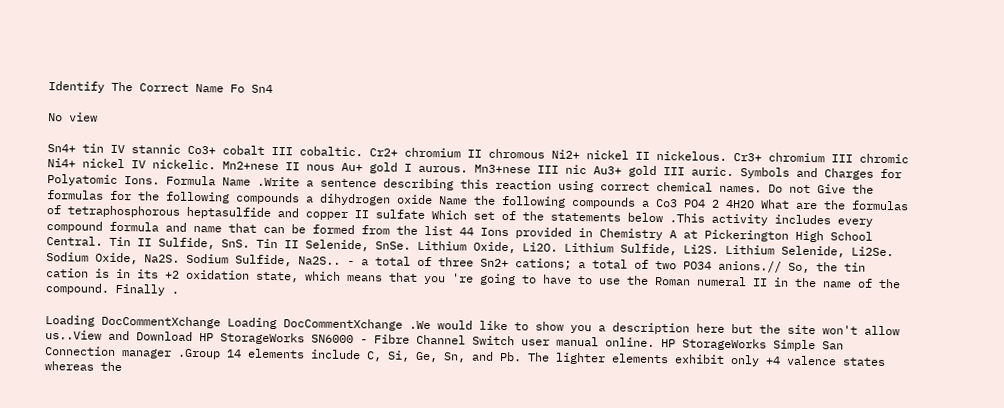Identify The Correct Name Fo Sn4

No view

Sn4+ tin IV stannic Co3+ cobalt III cobaltic. Cr2+ chromium II chromous Ni2+ nickel II nickelous. Cr3+ chromium III chromic Ni4+ nickel IV nickelic. Mn2+nese II nous Au+ gold I aurous. Mn3+nese III nic Au3+ gold III auric. Symbols and Charges for Polyatomic Ions. Formula Name .Write a sentence describing this reaction using correct chemical names. Do not Give the formulas for the following compounds a dihydrogen oxide Name the following compounds a Co3 PO4 2 4H2O What are the formulas of tetraphosphorous heptasulfide and copper II sulfate Which set of the statements below .This activity includes every compound formula and name that can be formed from the list 44 Ions provided in Chemistry A at Pickerington High School Central. Tin II Sulfide, SnS. Tin II Selenide, SnSe. Lithium Oxide, Li2O. Lithium Sulfide, Li2S. Lithium Selenide, Li2Se. Sodium Oxide, Na2S. Sodium Sulfide, Na2S.. - a total of three Sn2+ cations; a total of two PO34 anions.// So, the tin cation is in its +2 oxidation state, which means that you 're going to have to use the Roman numeral II in the name of the compound. Finally .

Loading DocCommentXchange Loading DocCommentXchange .We would like to show you a description here but the site won't allow us..View and Download HP StorageWorks SN6000 - Fibre Channel Switch user manual online. HP StorageWorks Simple San Connection manager .Group 14 elements include C, Si, Ge, Sn, and Pb. The lighter elements exhibit only +4 valence states whereas the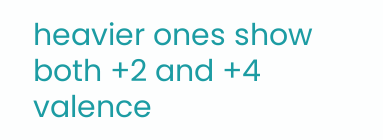heavier ones show both +2 and +4 valence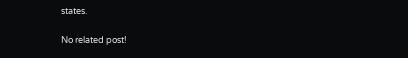states.

No related post!